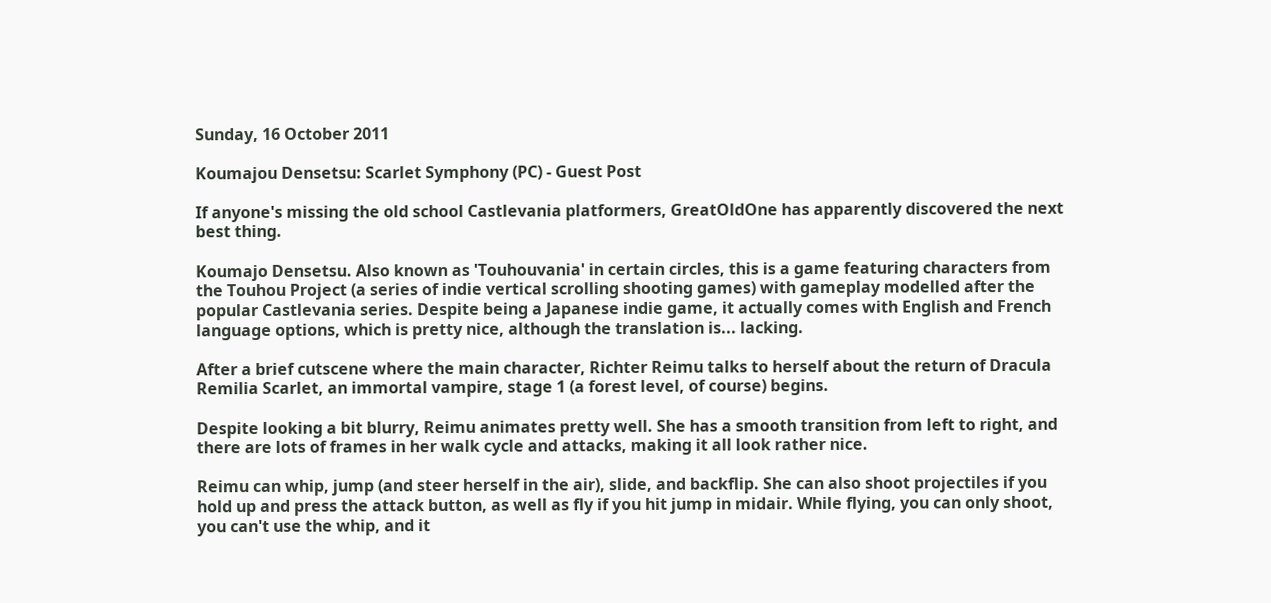Sunday, 16 October 2011

Koumajou Densetsu: Scarlet Symphony (PC) - Guest Post

If anyone's missing the old school Castlevania platformers, GreatOldOne has apparently discovered the next best thing.

Koumajo Densetsu. Also known as 'Touhouvania' in certain circles, this is a game featuring characters from the Touhou Project (a series of indie vertical scrolling shooting games) with gameplay modelled after the popular Castlevania series. Despite being a Japanese indie game, it actually comes with English and French language options, which is pretty nice, although the translation is... lacking.

After a brief cutscene where the main character, Richter Reimu talks to herself about the return of Dracula Remilia Scarlet, an immortal vampire, stage 1 (a forest level, of course) begins.

Despite looking a bit blurry, Reimu animates pretty well. She has a smooth transition from left to right, and there are lots of frames in her walk cycle and attacks, making it all look rather nice.

Reimu can whip, jump (and steer herself in the air), slide, and backflip. She can also shoot projectiles if you hold up and press the attack button, as well as fly if you hit jump in midair. While flying, you can only shoot, you can't use the whip, and it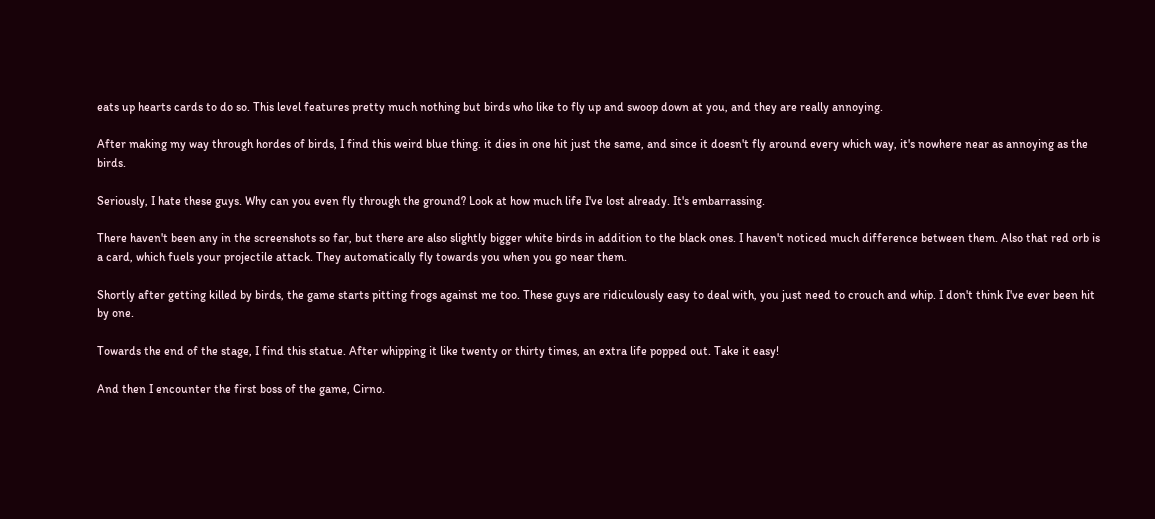eats up hearts cards to do so. This level features pretty much nothing but birds who like to fly up and swoop down at you, and they are really annoying.

After making my way through hordes of birds, I find this weird blue thing. it dies in one hit just the same, and since it doesn't fly around every which way, it's nowhere near as annoying as the birds.

Seriously, I hate these guys. Why can you even fly through the ground? Look at how much life I've lost already. It's embarrassing.

There haven't been any in the screenshots so far, but there are also slightly bigger white birds in addition to the black ones. I haven't noticed much difference between them. Also that red orb is a card, which fuels your projectile attack. They automatically fly towards you when you go near them.

Shortly after getting killed by birds, the game starts pitting frogs against me too. These guys are ridiculously easy to deal with, you just need to crouch and whip. I don't think I've ever been hit by one.

Towards the end of the stage, I find this statue. After whipping it like twenty or thirty times, an extra life popped out. Take it easy!

And then I encounter the first boss of the game, Cirno.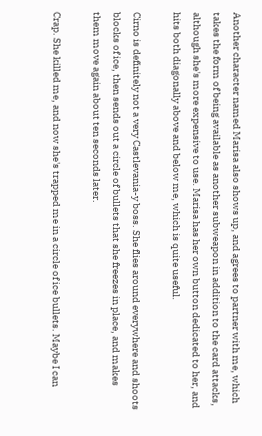Another character named Marisa also shows up, and agrees to partner with me, which takes the form of being available as another subweapon in addition to the card attacks, although she's more expensive to use. Marisa has her own button dedicated to her, and hits both diagonally above and below me, which is quite useful.

Cirno is definitely not a very Castlevania-y boss. She flies around everywhere and shoots blocks of ice, then sends out a circle of bullets that she freezes in place, and makes them move again about ten seconds later.

Crap. She killed me, and now she's trapped me in a circle of ice bullets. Maybe I can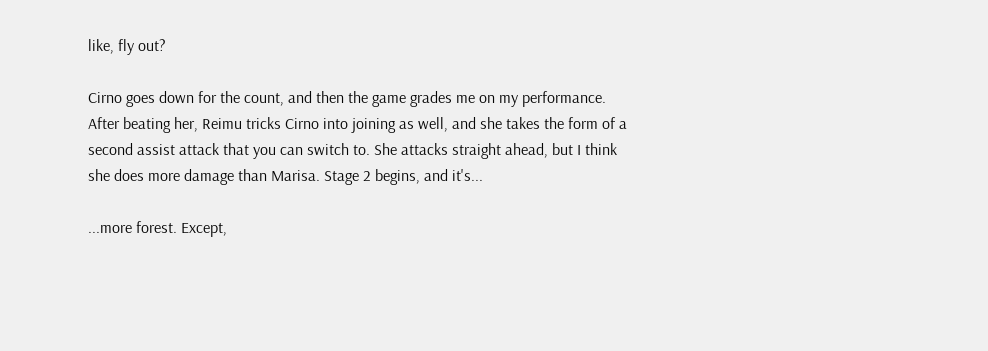like, fly out?

Cirno goes down for the count, and then the game grades me on my performance. After beating her, Reimu tricks Cirno into joining as well, and she takes the form of a second assist attack that you can switch to. She attacks straight ahead, but I think she does more damage than Marisa. Stage 2 begins, and it's...

...more forest. Except,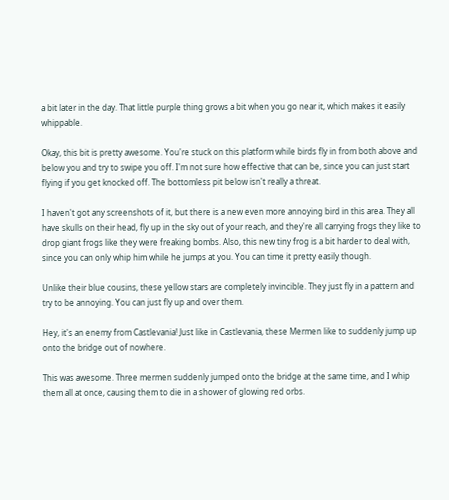a bit later in the day. That little purple thing grows a bit when you go near it, which makes it easily whippable.

Okay, this bit is pretty awesome. You're stuck on this platform while birds fly in from both above and below you and try to swipe you off. I'm not sure how effective that can be, since you can just start flying if you get knocked off. The bottomless pit below isn't really a threat.

I haven't got any screenshots of it, but there is a new even more annoying bird in this area. They all have skulls on their head, fly up in the sky out of your reach, and they're all carrying frogs they like to drop giant frogs like they were freaking bombs. Also, this new tiny frog is a bit harder to deal with, since you can only whip him while he jumps at you. You can time it pretty easily though.

Unlike their blue cousins, these yellow stars are completely invincible. They just fly in a pattern and try to be annoying. You can just fly up and over them.

Hey, it's an enemy from Castlevania! Just like in Castlevania, these Mermen like to suddenly jump up onto the bridge out of nowhere.

This was awesome. Three mermen suddenly jumped onto the bridge at the same time, and I whip them all at once, causing them to die in a shower of glowing red orbs.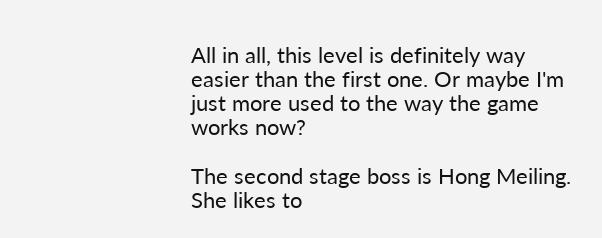All in all, this level is definitely way easier than the first one. Or maybe I'm just more used to the way the game works now?

The second stage boss is Hong Meiling. She likes to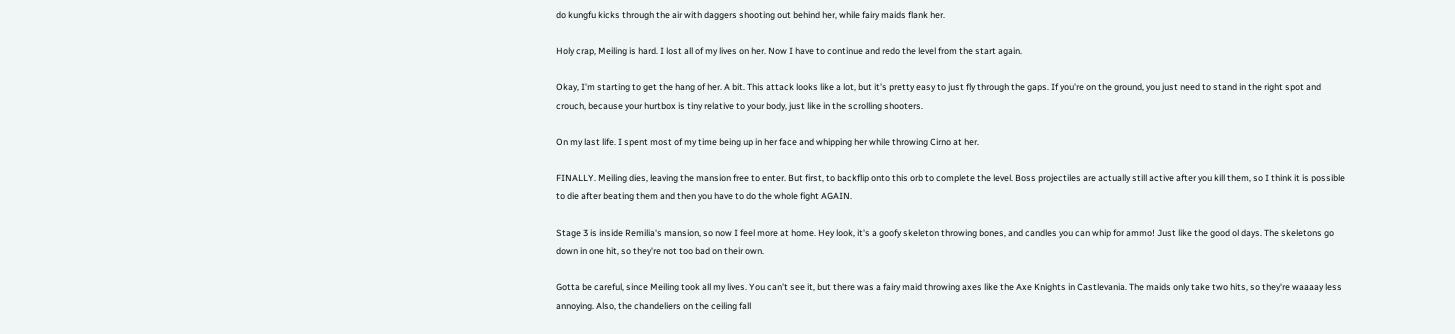do kungfu kicks through the air with daggers shooting out behind her, while fairy maids flank her.

Holy crap, Meiling is hard. I lost all of my lives on her. Now I have to continue and redo the level from the start again.

Okay, I'm starting to get the hang of her. A bit. This attack looks like a lot, but it's pretty easy to just fly through the gaps. If you're on the ground, you just need to stand in the right spot and crouch, because your hurtbox is tiny relative to your body, just like in the scrolling shooters.

On my last life. I spent most of my time being up in her face and whipping her while throwing Cirno at her.

FINALLY. Meiling dies, leaving the mansion free to enter. But first, to backflip onto this orb to complete the level. Boss projectiles are actually still active after you kill them, so I think it is possible to die after beating them and then you have to do the whole fight AGAIN.

Stage 3 is inside Remilia's mansion, so now I feel more at home. Hey look, it's a goofy skeleton throwing bones, and candles you can whip for ammo! Just like the good ol days. The skeletons go down in one hit, so they're not too bad on their own.

Gotta be careful, since Meiling took all my lives. You can't see it, but there was a fairy maid throwing axes like the Axe Knights in Castlevania. The maids only take two hits, so they're waaaay less annoying. Also, the chandeliers on the ceiling fall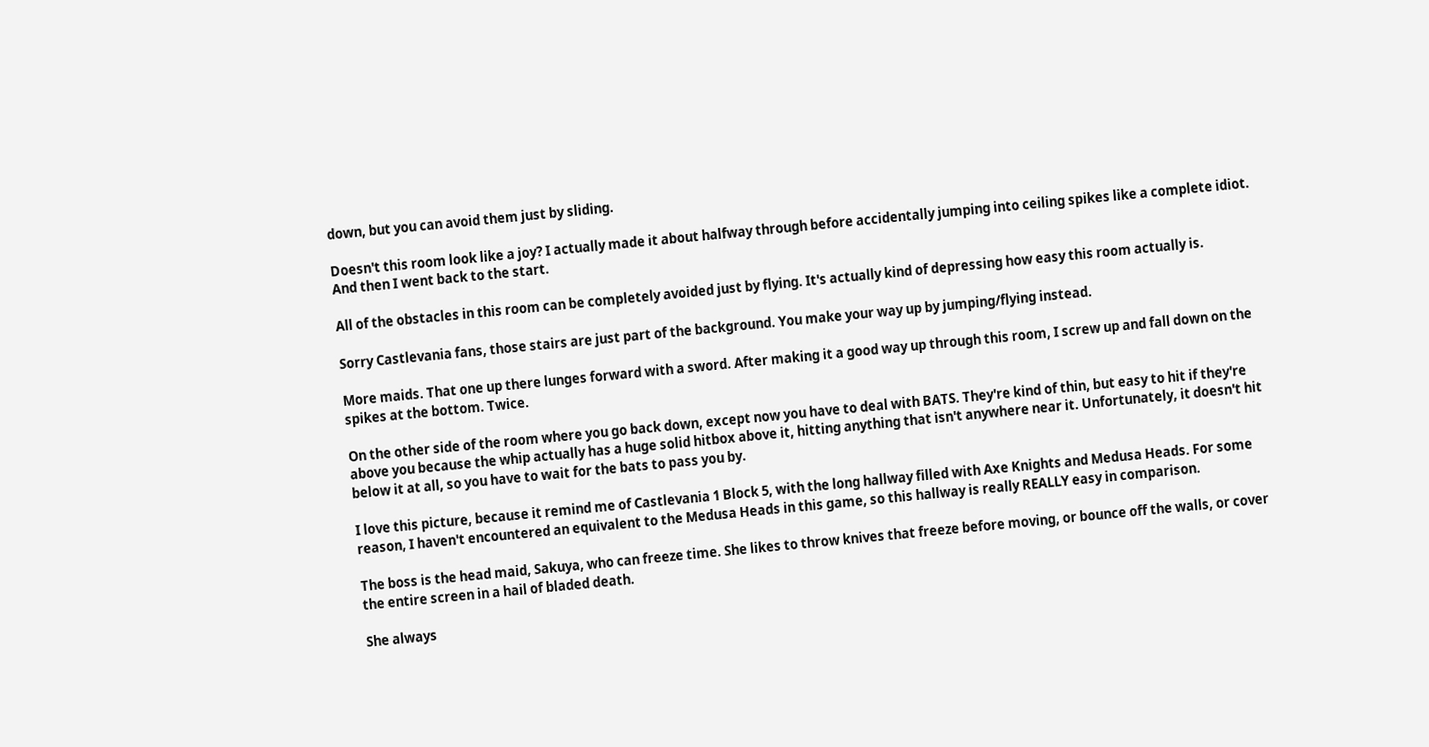down, but you can avoid them just by sliding.

Doesn't this room look like a joy? I actually made it about halfway through before accidentally jumping into ceiling spikes like a complete idiot. And then I went back to the start.

All of the obstacles in this room can be completely avoided just by flying. It's actually kind of depressing how easy this room actually is.

Sorry Castlevania fans, those stairs are just part of the background. You make your way up by jumping/flying instead.

More maids. That one up there lunges forward with a sword. After making it a good way up through this room, I screw up and fall down on the spikes at the bottom. Twice.

On the other side of the room where you go back down, except now you have to deal with BATS. They're kind of thin, but easy to hit if they're above you because the whip actually has a huge solid hitbox above it, hitting anything that isn't anywhere near it. Unfortunately, it doesn't hit below it at all, so you have to wait for the bats to pass you by.

I love this picture, because it remind me of Castlevania 1 Block 5, with the long hallway filled with Axe Knights and Medusa Heads. For some reason, I haven't encountered an equivalent to the Medusa Heads in this game, so this hallway is really REALLY easy in comparison.

The boss is the head maid, Sakuya, who can freeze time. She likes to throw knives that freeze before moving, or bounce off the walls, or cover the entire screen in a hail of bladed death.

She always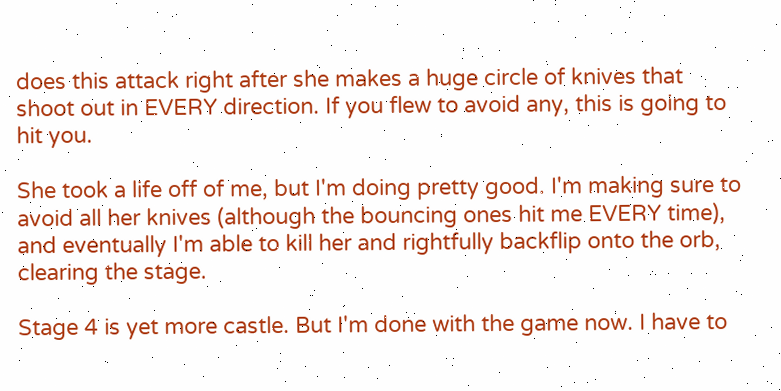does this attack right after she makes a huge circle of knives that shoot out in EVERY direction. If you flew to avoid any, this is going to hit you.

She took a life off of me, but I'm doing pretty good. I'm making sure to avoid all her knives (although the bouncing ones hit me EVERY time), and eventually I'm able to kill her and rightfully backflip onto the orb, clearing the stage.

Stage 4 is yet more castle. But I'm done with the game now. I have to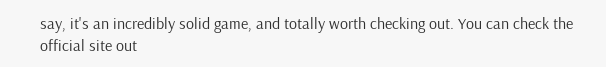say, it's an incredibly solid game, and totally worth checking out. You can check the official site out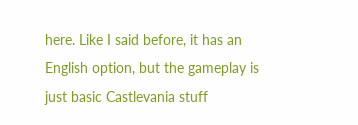here. Like I said before, it has an English option, but the gameplay is just basic Castlevania stuff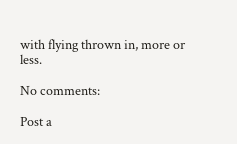with flying thrown in, more or less.

No comments:

Post a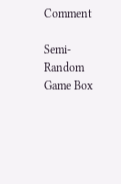Comment

Semi-Random Game Box